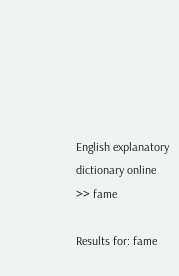English explanatory dictionary online >> fame

Results for: fame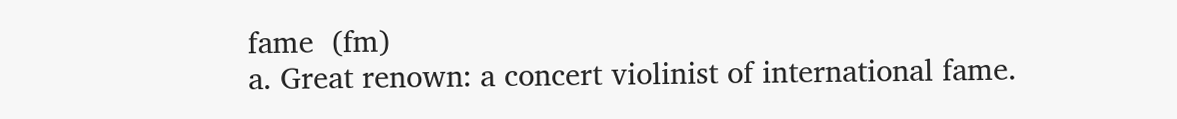fame  (fm)
a. Great renown: a concert violinist of international fame.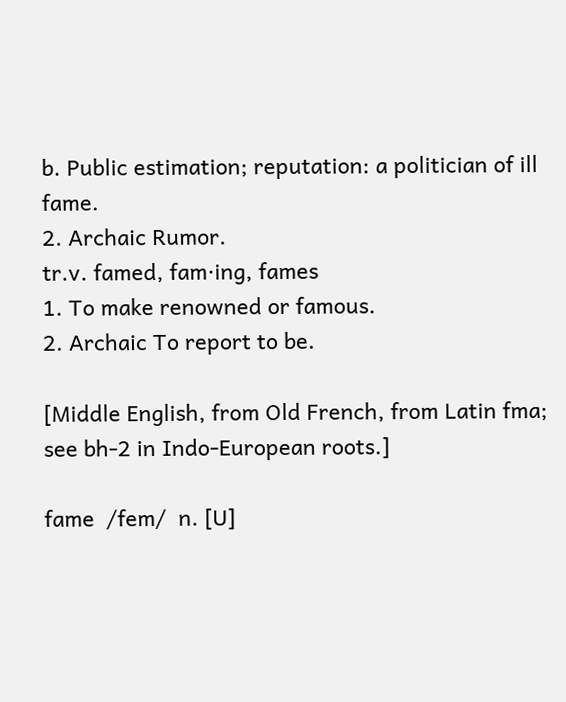b. Public estimation; reputation: a politician of ill fame.
2. Archaic Rumor.
tr.v. famed, fam·ing, fames
1. To make renowned or famous.
2. Archaic To report to be.

[Middle English, from Old French, from Latin fma; see bh-2 in Indo-European roots.]

fame  /fem/  n. [U]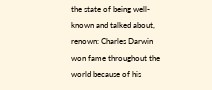the state of being well-known and talked about, renown: Charles Darwin won fame throughout the world because of his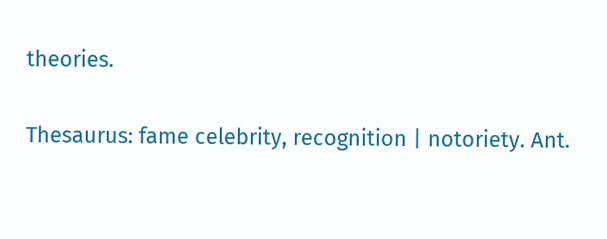theories.

Thesaurus: fame celebrity, recognition | notoriety. Ant.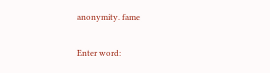anonymity. fame

Enter word: